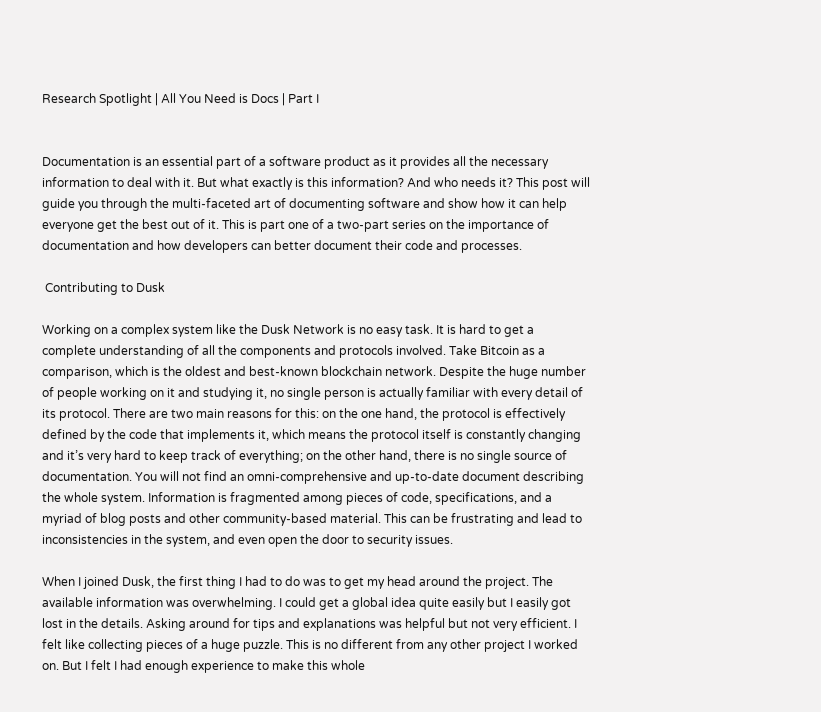Research Spotlight | All You Need is Docs | Part I


Documentation is an essential part of a software product as it provides all the necessary information to deal with it. But what exactly is this information? And who needs it? This post will guide you through the multi-faceted art of documenting software and show how it can help everyone get the best out of it. This is part one of a two-part series on the importance of documentation and how developers can better document their code and processes.

 Contributing to Dusk

Working on a complex system like the Dusk Network is no easy task. It is hard to get a complete understanding of all the components and protocols involved. Take Bitcoin as a comparison, which is the oldest and best-known blockchain network. Despite the huge number of people working on it and studying it, no single person is actually familiar with every detail of its protocol. There are two main reasons for this: on the one hand, the protocol is effectively defined by the code that implements it, which means the protocol itself is constantly changing and it’s very hard to keep track of everything; on the other hand, there is no single source of documentation. You will not find an omni-comprehensive and up-to-date document describing the whole system. Information is fragmented among pieces of code, specifications, and a myriad of blog posts and other community-based material. This can be frustrating and lead to inconsistencies in the system, and even open the door to security issues.

When I joined Dusk, the first thing I had to do was to get my head around the project. The available information was overwhelming. I could get a global idea quite easily but I easily got lost in the details. Asking around for tips and explanations was helpful but not very efficient. I felt like collecting pieces of a huge puzzle. This is no different from any other project I worked on. But I felt I had enough experience to make this whole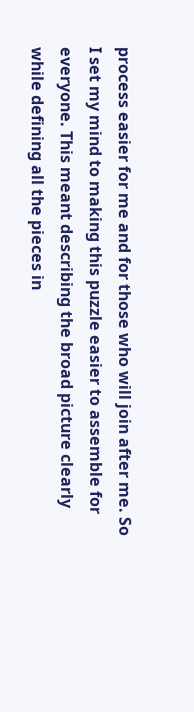process easier for me and for those who will join after me. So I set my mind to making this puzzle easier to assemble for everyone. This meant describing the broad picture clearly while defining all the pieces in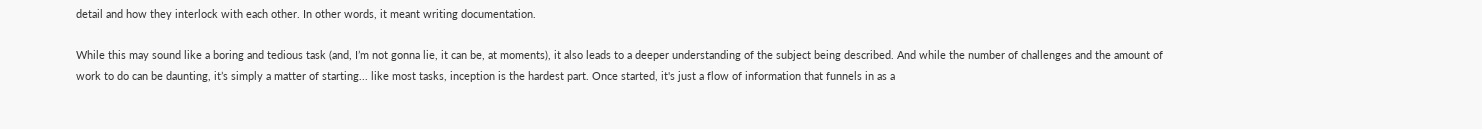detail and how they interlock with each other. In other words, it meant writing documentation.

While this may sound like a boring and tedious task (and, I’m not gonna lie, it can be, at moments), it also leads to a deeper understanding of the subject being described. And while the number of challenges and the amount of work to do can be daunting, it’s simply a matter of starting... like most tasks, inception is the hardest part. Once started, it's just a flow of information that funnels in as a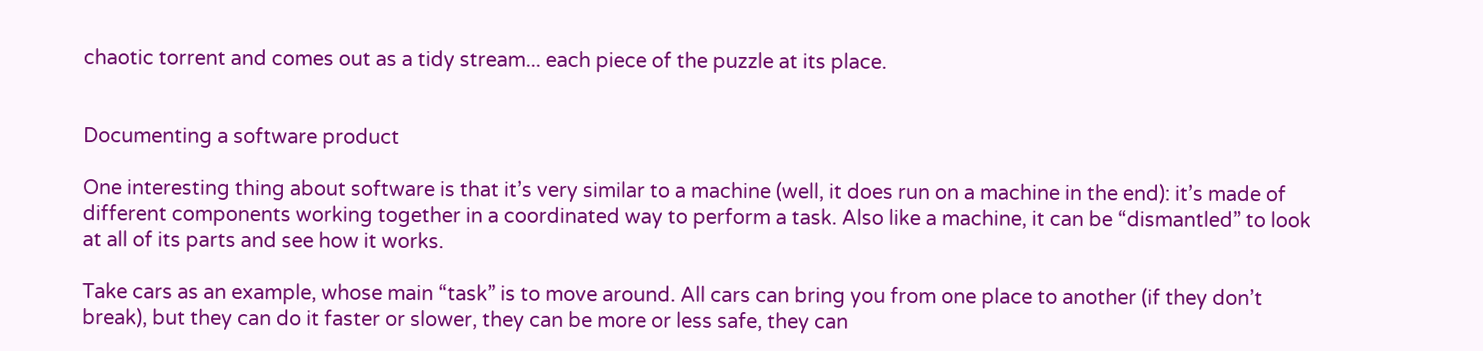chaotic torrent and comes out as a tidy stream... each piece of the puzzle at its place.


Documenting a software product

One interesting thing about software is that it’s very similar to a machine (well, it does run on a machine in the end): it’s made of different components working together in a coordinated way to perform a task. Also like a machine, it can be “dismantled” to look at all of its parts and see how it works.

Take cars as an example, whose main “task” is to move around. All cars can bring you from one place to another (if they don’t break), but they can do it faster or slower, they can be more or less safe, they can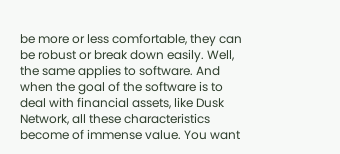be more or less comfortable, they can be robust or break down easily. Well, the same applies to software. And when the goal of the software is to deal with financial assets, like Dusk Network, all these characteristics become of immense value. You want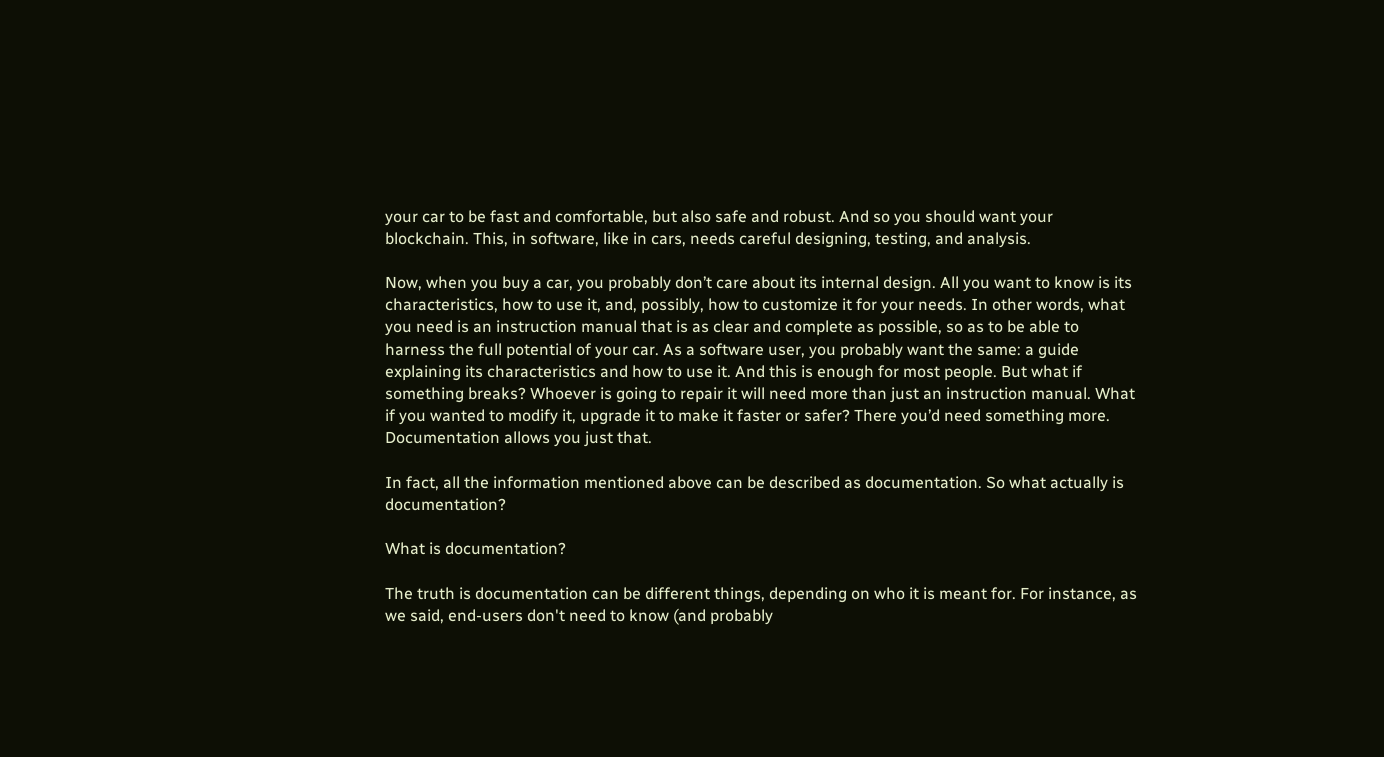your car to be fast and comfortable, but also safe and robust. And so you should want your blockchain. This, in software, like in cars, needs careful designing, testing, and analysis.

Now, when you buy a car, you probably don’t care about its internal design. All you want to know is its characteristics, how to use it, and, possibly, how to customize it for your needs. In other words, what you need is an instruction manual that is as clear and complete as possible, so as to be able to harness the full potential of your car. As a software user, you probably want the same: a guide explaining its characteristics and how to use it. And this is enough for most people. But what if something breaks? Whoever is going to repair it will need more than just an instruction manual. What if you wanted to modify it, upgrade it to make it faster or safer? There you’d need something more. Documentation allows you just that.

In fact, all the information mentioned above can be described as documentation. So what actually is documentation?

What is documentation?

The truth is documentation can be different things, depending on who it is meant for. For instance, as we said, end-users don't need to know (and probably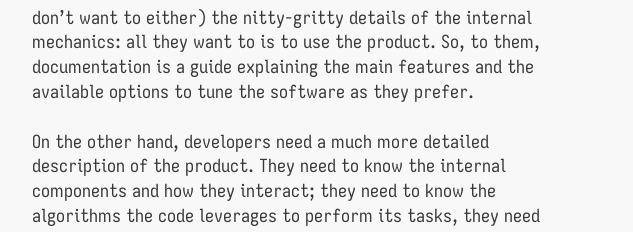don’t want to either) the nitty-gritty details of the internal mechanics: all they want to is to use the product. So, to them, documentation is a guide explaining the main features and the available options to tune the software as they prefer.

On the other hand, developers need a much more detailed description of the product. They need to know the internal components and how they interact; they need to know the algorithms the code leverages to perform its tasks, they need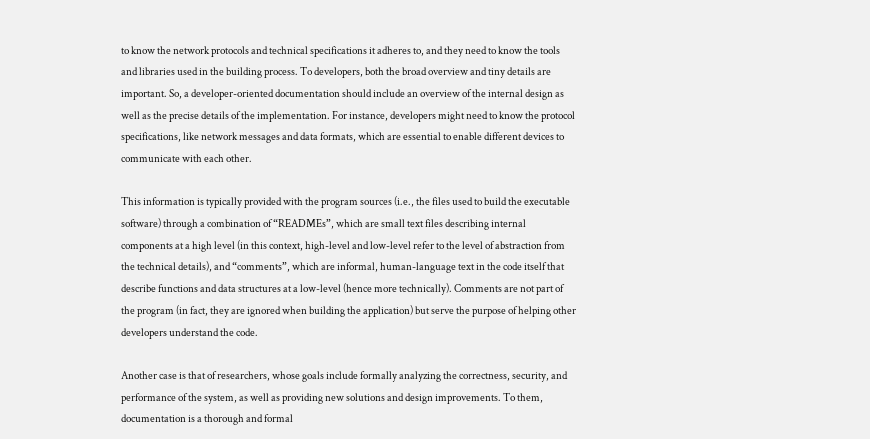to know the network protocols and technical specifications it adheres to, and they need to know the tools and libraries used in the building process. To developers, both the broad overview and tiny details are important. So, a developer-oriented documentation should include an overview of the internal design as well as the precise details of the implementation. For instance, developers might need to know the protocol specifications, like network messages and data formats, which are essential to enable different devices to communicate with each other.

This information is typically provided with the program sources (i.e., the files used to build the executable software) through a combination of “READMEs”, which are small text files describing internal components at a high level (in this context, high-level and low-level refer to the level of abstraction from the technical details), and “comments”, which are informal, human-language text in the code itself that describe functions and data structures at a low-level (hence more technically). Comments are not part of the program (in fact, they are ignored when building the application) but serve the purpose of helping other developers understand the code.

Another case is that of researchers, whose goals include formally analyzing the correctness, security, and performance of the system, as well as providing new solutions and design improvements. To them, documentation is a thorough and formal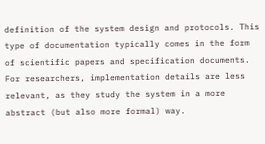definition of the system design and protocols. This type of documentation typically comes in the form of scientific papers and specification documents. For researchers, implementation details are less relevant, as they study the system in a more abstract (but also more formal) way.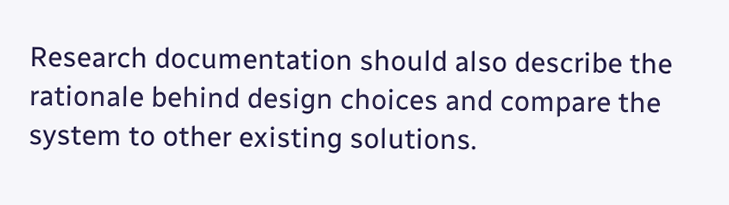Research documentation should also describe the rationale behind design choices and compare the system to other existing solutions.